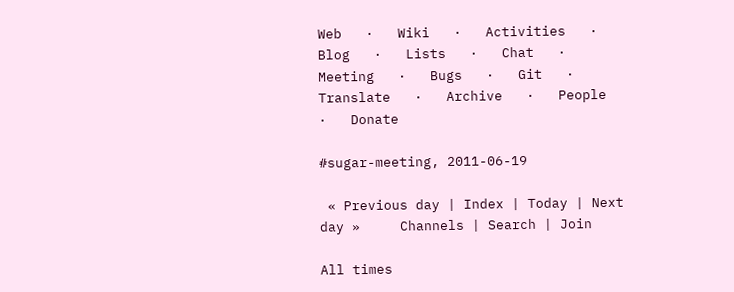Web   ·   Wiki   ·   Activities   ·   Blog   ·   Lists   ·   Chat   ·   Meeting   ·   Bugs   ·   Git   ·   Translate   ·   Archive   ·   People   ·   Donate

#sugar-meeting, 2011-06-19

 « Previous day | Index | Today | Next day »     Channels | Search | Join

All times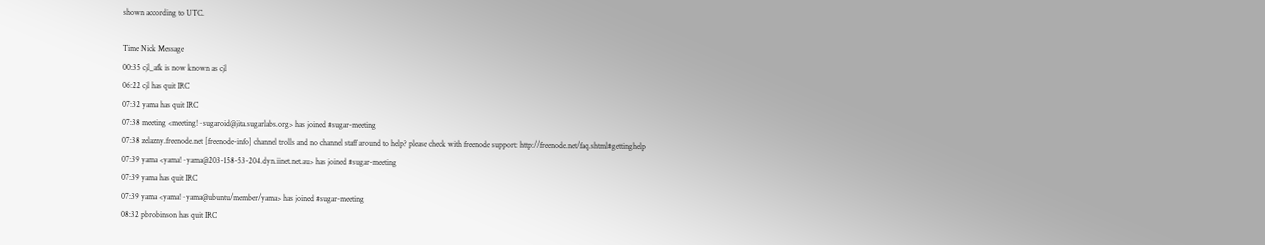shown according to UTC.

Time Nick Message
00:35 cjl_afk is now known as cjl
06:22 cjl has quit IRC
07:32 yama has quit IRC
07:38 meeting <meeting!~sugaroid@jita.sugarlabs.org> has joined #sugar-meeting
07:38 zelazny.freenode.net [freenode-info] channel trolls and no channel staff around to help? please check with freenode support: http://freenode.net/faq.shtml#gettinghelp
07:39 yama <yama!~yama@203-158-53-204.dyn.iinet.net.au> has joined #sugar-meeting
07:39 yama has quit IRC
07:39 yama <yama!~yama@ubuntu/member/yama> has joined #sugar-meeting
08:32 pbrobinson has quit IRC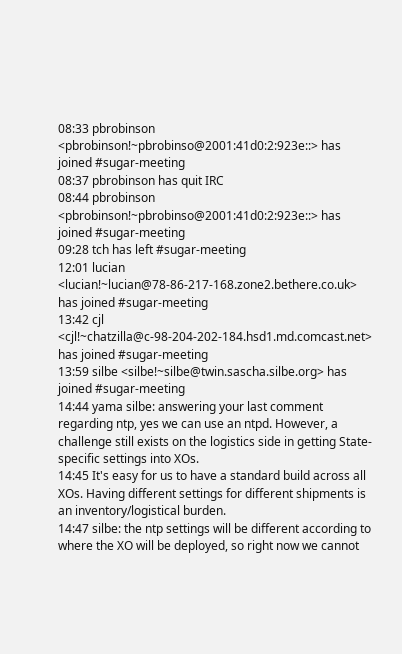08:33 pbrobinson <pbrobinson!~pbrobinso@2001:41d0:2:923e::> has joined #sugar-meeting
08:37 pbrobinson has quit IRC
08:44 pbrobinson <pbrobinson!~pbrobinso@2001:41d0:2:923e::> has joined #sugar-meeting
09:28 tch has left #sugar-meeting
12:01 lucian <lucian!~lucian@78-86-217-168.zone2.bethere.co.uk> has joined #sugar-meeting
13:42 cjl <cjl!~chatzilla@c-98-204-202-184.hsd1.md.comcast.net> has joined #sugar-meeting
13:59 silbe <silbe!~silbe@twin.sascha.silbe.org> has joined #sugar-meeting
14:44 yama silbe: answering your last comment regarding ntp, yes we can use an ntpd. However, a challenge still exists on the logistics side in getting State-specific settings into XOs.
14:45 It's easy for us to have a standard build across all XOs. Having different settings for different shipments is an inventory/logistical burden.
14:47 silbe: the ntp settings will be different according to where the XO will be deployed, so right now we cannot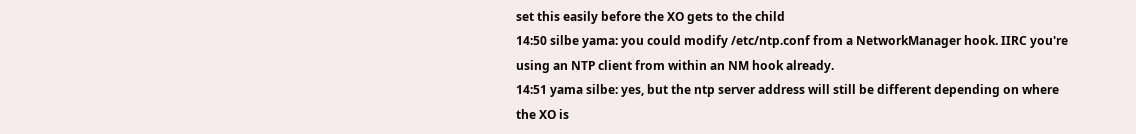set this easily before the XO gets to the child
14:50 silbe yama: you could modify /etc/ntp.conf from a NetworkManager hook. IIRC you're using an NTP client from within an NM hook already.
14:51 yama silbe: yes, but the ntp server address will still be different depending on where the XO is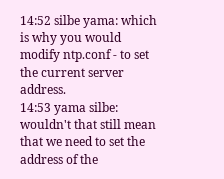14:52 silbe yama: which is why you would modify ntp.conf - to set the current server address.
14:53 yama silbe: wouldn't that still mean that we need to set the address of the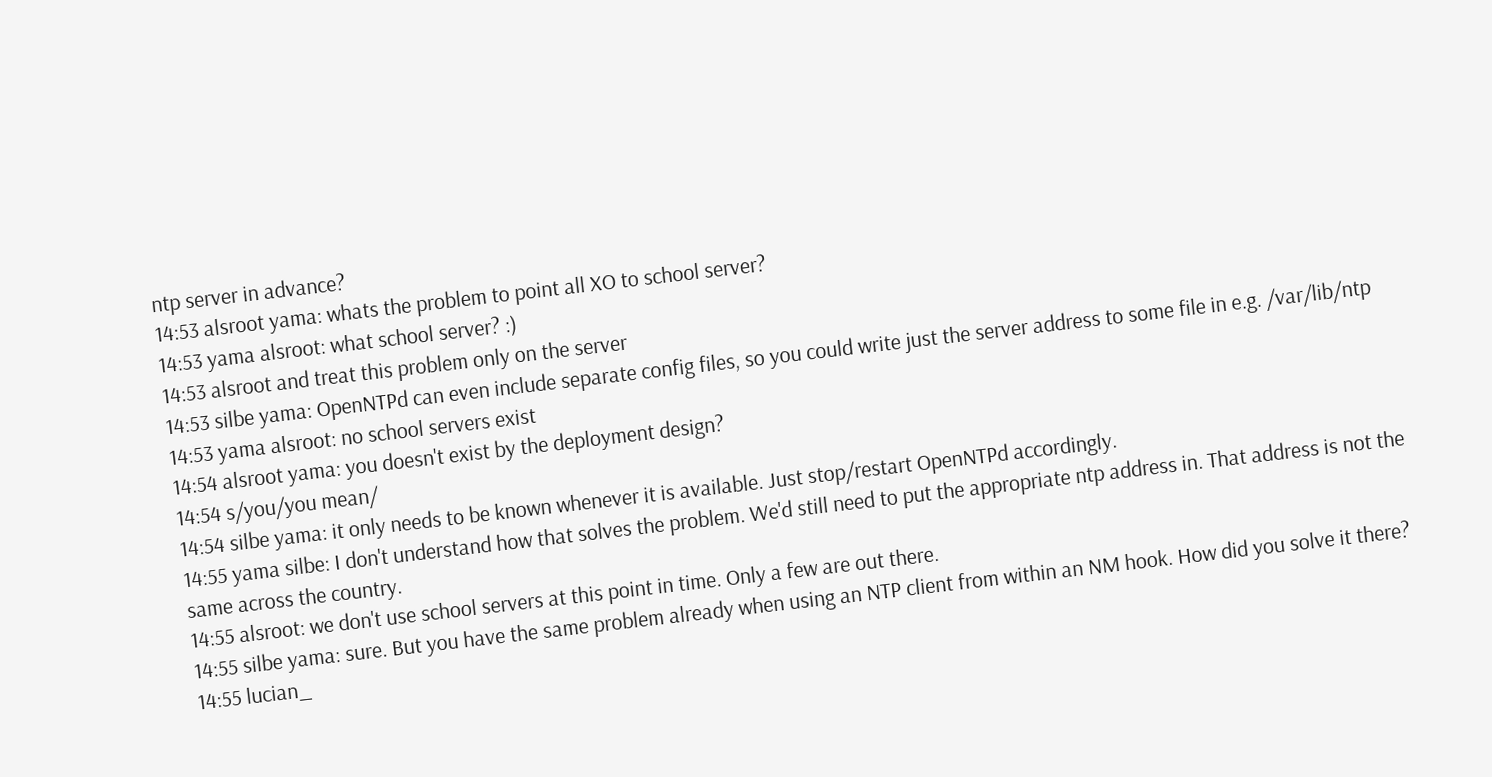ntp server in advance?
14:53 alsroot yama: whats the problem to point all XO to school server?
14:53 yama alsroot: what school server? :)
14:53 alsroot and treat this problem only on the server
14:53 silbe yama: OpenNTPd can even include separate config files, so you could write just the server address to some file in e.g. /var/lib/ntp
14:53 yama alsroot: no school servers exist
14:54 alsroot yama: you doesn't exist by the deployment design?
14:54 s/you/you mean/
14:54 silbe yama: it only needs to be known whenever it is available. Just stop/restart OpenNTPd accordingly.
14:55 yama silbe: I don't understand how that solves the problem. We'd still need to put the appropriate ntp address in. That address is not the same across the country.
14:55 alsroot: we don't use school servers at this point in time. Only a few are out there.
14:55 silbe yama: sure. But you have the same problem already when using an NTP client from within an NM hook. How did you solve it there?
14:55 lucian_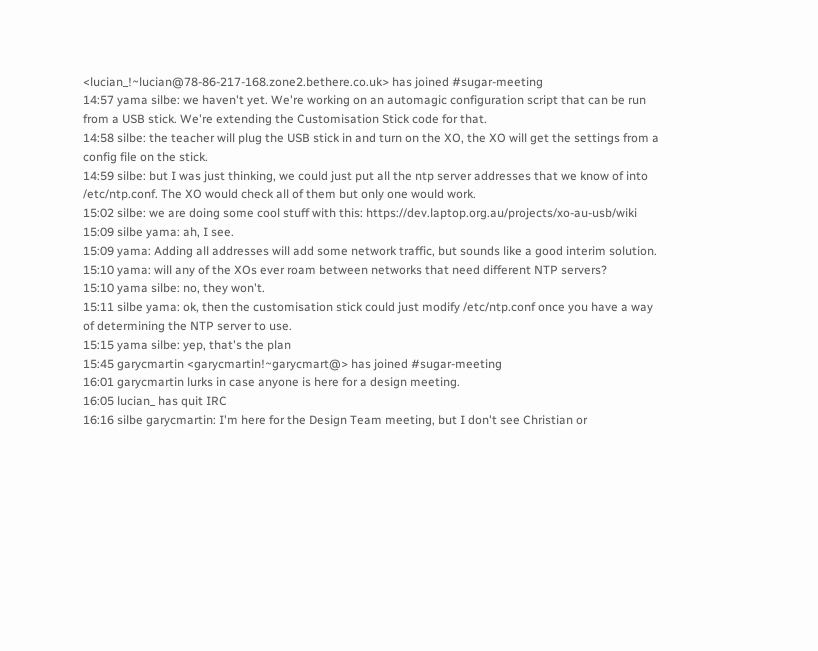<lucian_!~lucian@78-86-217-168.zone2.bethere.co.uk> has joined #sugar-meeting
14:57 yama silbe: we haven't yet. We're working on an automagic configuration script that can be run from a USB stick. We're extending the Customisation Stick code for that.
14:58 silbe: the teacher will plug the USB stick in and turn on the XO, the XO will get the settings from a config file on the stick.
14:59 silbe: but I was just thinking, we could just put all the ntp server addresses that we know of into /etc/ntp.conf. The XO would check all of them but only one would work.
15:02 silbe: we are doing some cool stuff with this: https://dev.laptop.org.au/projects/xo-au-usb/wiki
15:09 silbe yama: ah, I see.
15:09 yama: Adding all addresses will add some network traffic, but sounds like a good interim solution.
15:10 yama: will any of the XOs ever roam between networks that need different NTP servers?
15:10 yama silbe: no, they won't.
15:11 silbe yama: ok, then the customisation stick could just modify /etc/ntp.conf once you have a way of determining the NTP server to use.
15:15 yama silbe: yep, that's the plan
15:45 garycmartin <garycmartin!~garycmart@> has joined #sugar-meeting
16:01 garycmartin lurks in case anyone is here for a design meeting.
16:05 lucian_ has quit IRC
16:16 silbe garycmartin: I'm here for the Design Team meeting, but I don't see Christian or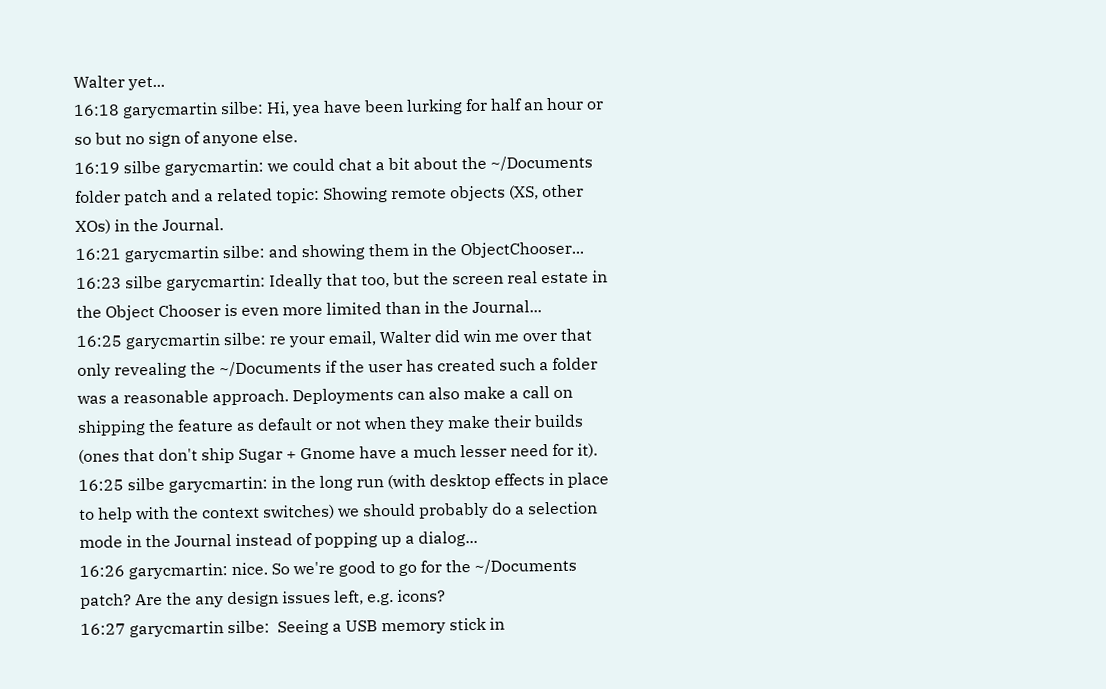Walter yet...
16:18 garycmartin silbe: Hi, yea have been lurking for half an hour or so but no sign of anyone else.
16:19 silbe garycmartin: we could chat a bit about the ~/Documents folder patch and a related topic: Showing remote objects (XS, other XOs) in the Journal.
16:21 garycmartin silbe: and showing them in the ObjectChooser...
16:23 silbe garycmartin: Ideally that too, but the screen real estate in the Object Chooser is even more limited than in the Journal...
16:25 garycmartin silbe: re your email, Walter did win me over that only revealing the ~/Documents if the user has created such a folder was a reasonable approach. Deployments can also make a call on shipping the feature as default or not when they make their builds (ones that don't ship Sugar + Gnome have a much lesser need for it).
16:25 silbe garycmartin: in the long run (with desktop effects in place to help with the context switches) we should probably do a selection mode in the Journal instead of popping up a dialog...
16:26 garycmartin: nice. So we're good to go for the ~/Documents patch? Are the any design issues left, e.g. icons?
16:27 garycmartin silbe:  Seeing a USB memory stick in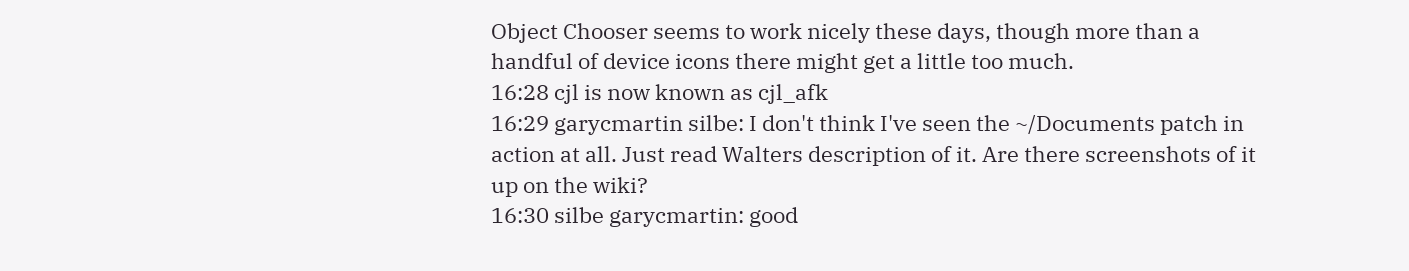Object Chooser seems to work nicely these days, though more than a handful of device icons there might get a little too much.
16:28 cjl is now known as cjl_afk
16:29 garycmartin silbe: I don't think I've seen the ~/Documents patch in action at all. Just read Walters description of it. Are there screenshots of it up on the wiki?
16:30 silbe garycmartin: good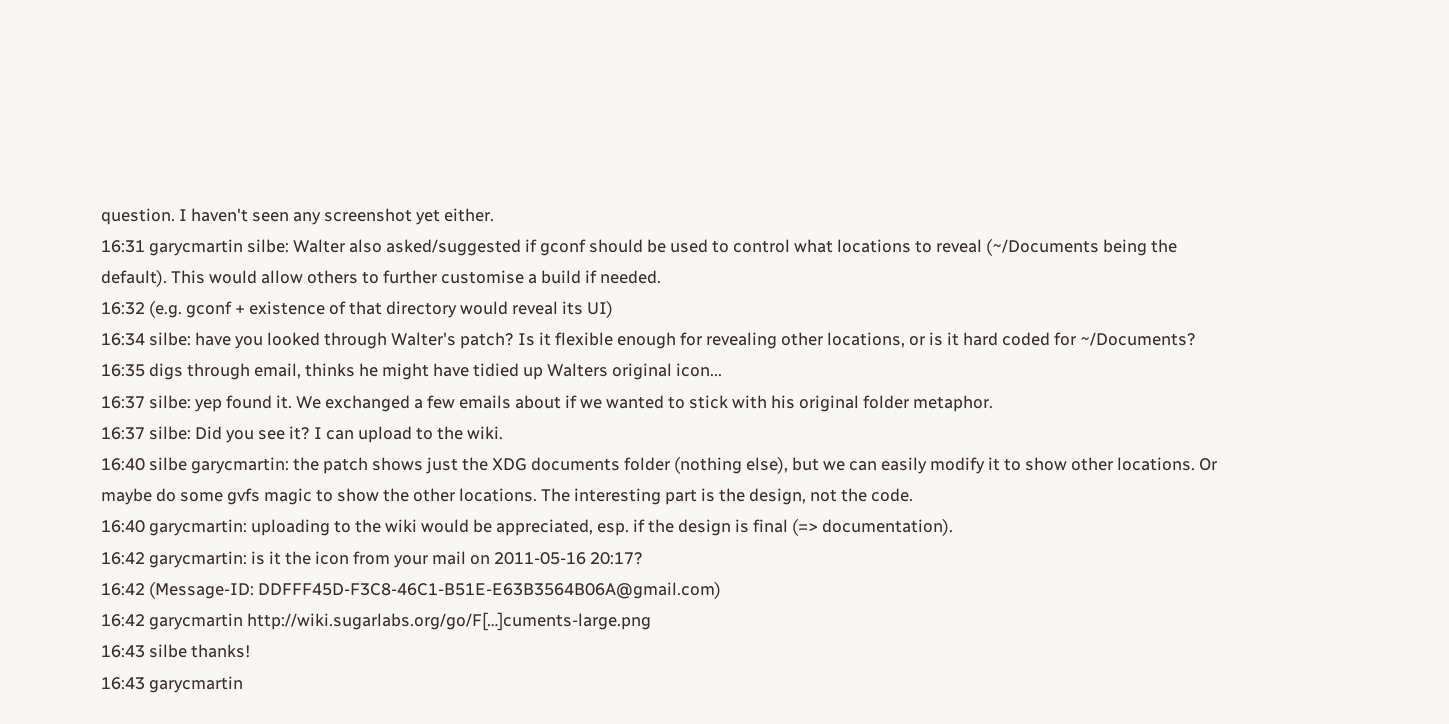question. I haven't seen any screenshot yet either.
16:31 garycmartin silbe: Walter also asked/suggested if gconf should be used to control what locations to reveal (~/Documents being the default). This would allow others to further customise a build if needed.
16:32 (e.g. gconf + existence of that directory would reveal its UI)
16:34 silbe: have you looked through Walter's patch? Is it flexible enough for revealing other locations, or is it hard coded for ~/Documents?
16:35 digs through email, thinks he might have tidied up Walters original icon...
16:37 silbe: yep found it. We exchanged a few emails about if we wanted to stick with his original folder metaphor.
16:37 silbe: Did you see it? I can upload to the wiki.
16:40 silbe garycmartin: the patch shows just the XDG documents folder (nothing else), but we can easily modify it to show other locations. Or maybe do some gvfs magic to show the other locations. The interesting part is the design, not the code.
16:40 garycmartin: uploading to the wiki would be appreciated, esp. if the design is final (=> documentation).
16:42 garycmartin: is it the icon from your mail on 2011-05-16 20:17?
16:42 (Message-ID: DDFFF45D-F3C8-46C1-B51E-E63B3564B06A@gmail.com)
16:42 garycmartin http://wiki.sugarlabs.org/go/F[…]cuments-large.png
16:43 silbe thanks!
16:43 garycmartin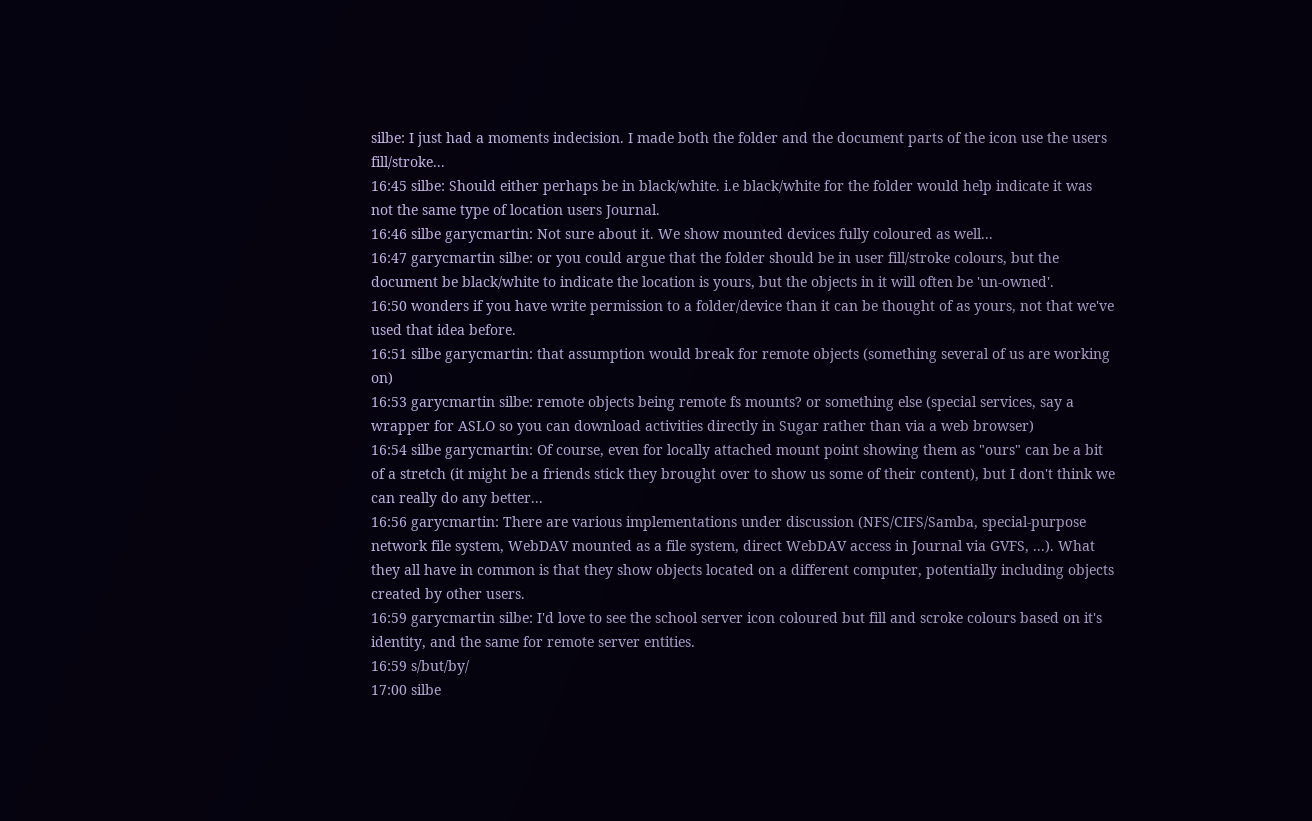silbe: I just had a moments indecision. I made both the folder and the document parts of the icon use the users fill/stroke...
16:45 silbe: Should either perhaps be in black/white. i.e black/white for the folder would help indicate it was not the same type of location users Journal.
16:46 silbe garycmartin: Not sure about it. We show mounted devices fully coloured as well...
16:47 garycmartin silbe: or you could argue that the folder should be in user fill/stroke colours, but the document be black/white to indicate the location is yours, but the objects in it will often be 'un-owned'.
16:50 wonders if you have write permission to a folder/device than it can be thought of as yours, not that we've used that idea before.
16:51 silbe garycmartin: that assumption would break for remote objects (something several of us are working on)
16:53 garycmartin silbe: remote objects being remote fs mounts? or something else (special services, say a wrapper for ASLO so you can download activities directly in Sugar rather than via a web browser)
16:54 silbe garycmartin: Of course, even for locally attached mount point showing them as "ours" can be a bit of a stretch (it might be a friends stick they brought over to show us some of their content), but I don't think we can really do any better...
16:56 garycmartin: There are various implementations under discussion (NFS/CIFS/Samba, special-purpose network file system, WebDAV mounted as a file system, direct WebDAV access in Journal via GVFS, ...). What they all have in common is that they show objects located on a different computer, potentially including objects created by other users.
16:59 garycmartin silbe: I'd love to see the school server icon coloured but fill and scroke colours based on it's identity, and the same for remote server entities.
16:59 s/but/by/
17:00 silbe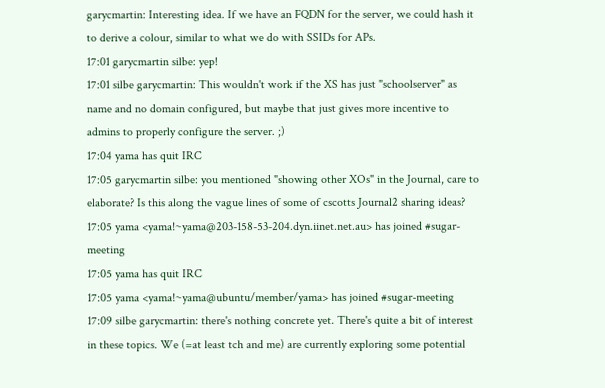garycmartin: Interesting idea. If we have an FQDN for the server, we could hash it to derive a colour, similar to what we do with SSIDs for APs.
17:01 garycmartin silbe: yep!
17:01 silbe garycmartin: This wouldn't work if the XS has just "schoolserver" as name and no domain configured, but maybe that just gives more incentive to admins to properly configure the server. ;)
17:04 yama has quit IRC
17:05 garycmartin silbe: you mentioned "showing other XOs" in the Journal, care to elaborate? Is this along the vague lines of some of cscotts Journal2 sharing ideas?
17:05 yama <yama!~yama@203-158-53-204.dyn.iinet.net.au> has joined #sugar-meeting
17:05 yama has quit IRC
17:05 yama <yama!~yama@ubuntu/member/yama> has joined #sugar-meeting
17:09 silbe garycmartin: there's nothing concrete yet. There's quite a bit of interest in these topics. We (=at least tch and me) are currently exploring some potential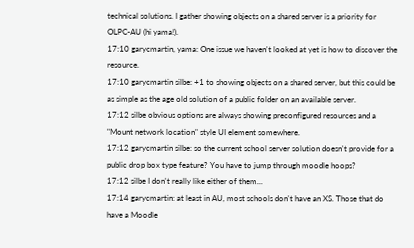technical solutions. I gather showing objects on a shared server is a priority for OLPC-AU (hi yama!).
17:10 garycmartin, yama: One issue we haven't looked at yet is how to discover the resource.
17:10 garycmartin silbe: +1 to showing objects on a shared server, but this could be as simple as the age old solution of a public folder on an available server.
17:12 silbe obvious options are always showing preconfigured resources and a "Mount network location" style UI element somewhere.
17:12 garycmartin silbe: so the current school server solution doesn't provide for a public drop box type feature? You have to jump through moodle hoops?
17:12 silbe I don't really like either of them...
17:14 garycmartin: at least in AU, most schools don't have an XS. Those that do have a Moodle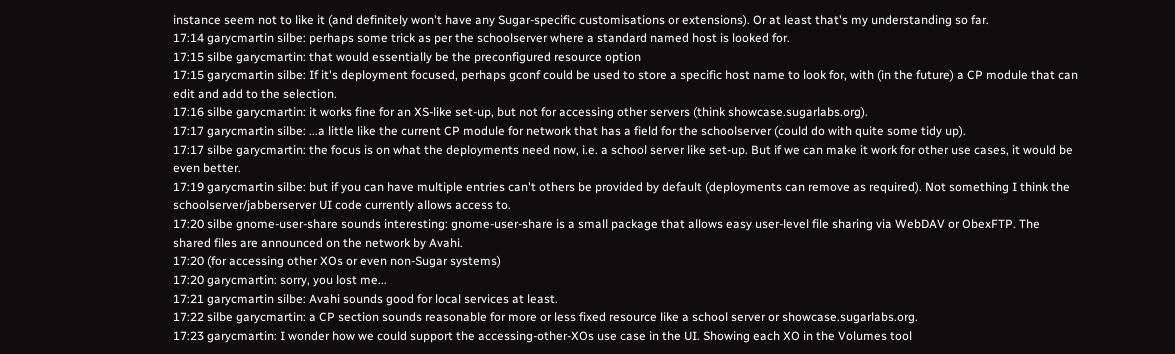instance seem not to like it (and definitely won't have any Sugar-specific customisations or extensions). Or at least that's my understanding so far.
17:14 garycmartin silbe: perhaps some trick as per the schoolserver where a standard named host is looked for.
17:15 silbe garycmartin: that would essentially be the preconfigured resource option
17:15 garycmartin silbe: If it's deployment focused, perhaps gconf could be used to store a specific host name to look for, with (in the future) a CP module that can edit and add to the selection.
17:16 silbe garycmartin: it works fine for an XS-like set-up, but not for accessing other servers (think showcase.sugarlabs.org).
17:17 garycmartin silbe: ...a little like the current CP module for network that has a field for the schoolserver (could do with quite some tidy up).
17:17 silbe garycmartin: the focus is on what the deployments need now, i.e. a school server like set-up. But if we can make it work for other use cases, it would be even better.
17:19 garycmartin silbe: but if you can have multiple entries can't others be provided by default (deployments can remove as required). Not something I think the schoolserver/jabberserver UI code currently allows access to.
17:20 silbe gnome-user-share sounds interesting: gnome-user-share is a small package that allows easy user-level file sharing via WebDAV or ObexFTP. The shared files are announced on the network by Avahi.
17:20 (for accessing other XOs or even non-Sugar systems)
17:20 garycmartin: sorry, you lost me...
17:21 garycmartin silbe: Avahi sounds good for local services at least.
17:22 silbe garycmartin: a CP section sounds reasonable for more or less fixed resource like a school server or showcase.sugarlabs.org.
17:23 garycmartin: I wonder how we could support the accessing-other-XOs use case in the UI. Showing each XO in the Volumes tool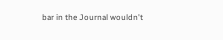bar in the Journal wouldn't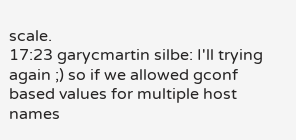scale.
17:23 garycmartin silbe: I'll trying again ;) so if we allowed gconf based values for multiple host names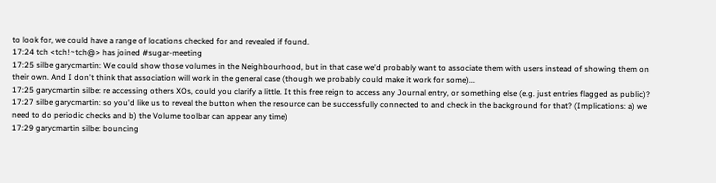to look for, we could have a range of locations checked for and revealed if found.
17:24 tch <tch!~tch@> has joined #sugar-meeting
17:25 silbe garycmartin: We could show those volumes in the Neighbourhood, but in that case we'd probably want to associate them with users instead of showing them on their own. And I don't think that association will work in the general case (though we probably could make it work for some)...
17:25 garycmartin silbe: re accessing others XOs, could you clarify a little. It this free reign to access any Journal entry, or something else (e.g. just entries flagged as public)?
17:27 silbe garycmartin: so you'd like us to reveal the button when the resource can be successfully connected to and check in the background for that? (Implications: a) we need to do periodic checks and b) the Volume toolbar can appear any time)
17:29 garycmartin silbe: bouncing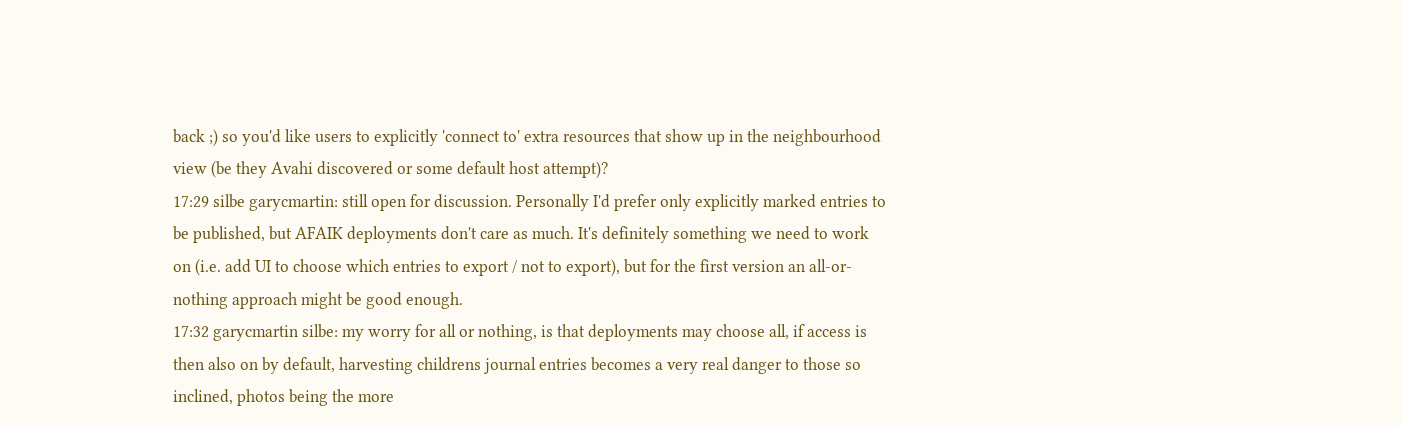back ;) so you'd like users to explicitly 'connect to' extra resources that show up in the neighbourhood view (be they Avahi discovered or some default host attempt)?
17:29 silbe garycmartin: still open for discussion. Personally I'd prefer only explicitly marked entries to be published, but AFAIK deployments don't care as much. It's definitely something we need to work on (i.e. add UI to choose which entries to export / not to export), but for the first version an all-or-nothing approach might be good enough.
17:32 garycmartin silbe: my worry for all or nothing, is that deployments may choose all, if access is then also on by default, harvesting childrens journal entries becomes a very real danger to those so inclined, photos being the more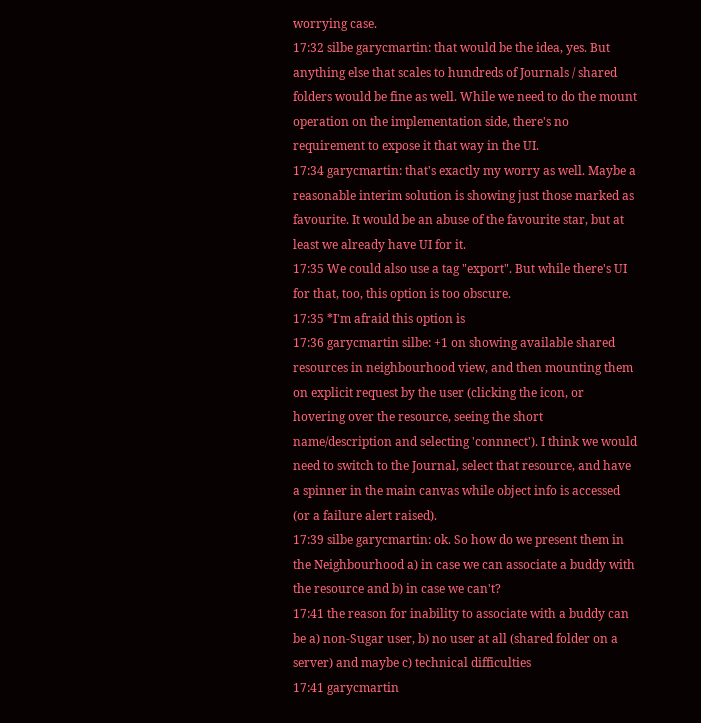worrying case.
17:32 silbe garycmartin: that would be the idea, yes. But anything else that scales to hundreds of Journals / shared folders would be fine as well. While we need to do the mount operation on the implementation side, there's no requirement to expose it that way in the UI.
17:34 garycmartin: that's exactly my worry as well. Maybe a reasonable interim solution is showing just those marked as favourite. It would be an abuse of the favourite star, but at least we already have UI for it.
17:35 We could also use a tag "export". But while there's UI for that, too, this option is too obscure.
17:35 *I'm afraid this option is
17:36 garycmartin silbe: +1 on showing available shared resources in neighbourhood view, and then mounting them on explicit request by the user (clicking the icon, or hovering over the resource, seeing the short name/description and selecting 'connnect'). I think we would need to switch to the Journal, select that resource, and have a spinner in the main canvas while object info is accessed (or a failure alert raised).
17:39 silbe garycmartin: ok. So how do we present them in the Neighbourhood a) in case we can associate a buddy with the resource and b) in case we can't?
17:41 the reason for inability to associate with a buddy can be a) non-Sugar user, b) no user at all (shared folder on a server) and maybe c) technical difficulties
17:41 garycmartin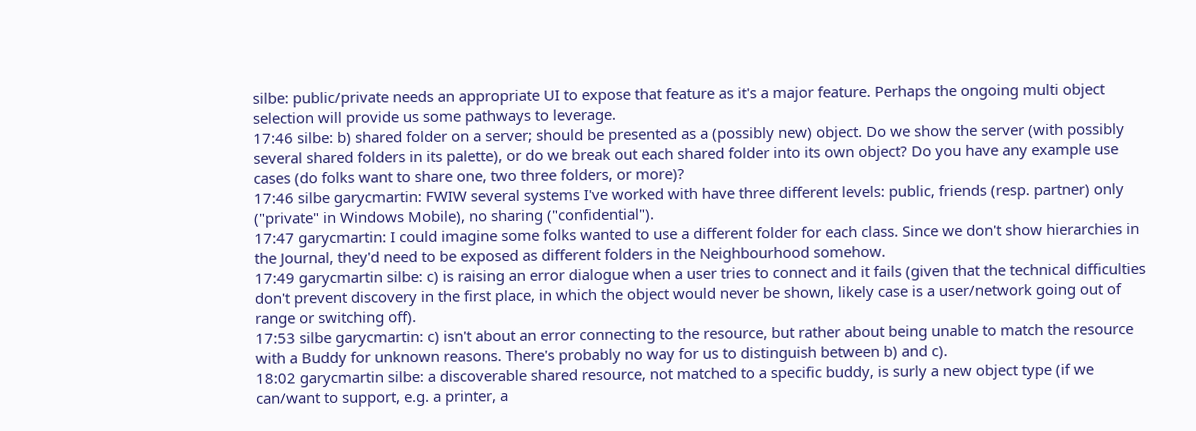silbe: public/private needs an appropriate UI to expose that feature as it's a major feature. Perhaps the ongoing multi object selection will provide us some pathways to leverage.
17:46 silbe: b) shared folder on a server; should be presented as a (possibly new) object. Do we show the server (with possibly several shared folders in its palette), or do we break out each shared folder into its own object? Do you have any example use cases (do folks want to share one, two three folders, or more)?
17:46 silbe garycmartin: FWIW several systems I've worked with have three different levels: public, friends (resp. partner) only ("private" in Windows Mobile), no sharing ("confidential").
17:47 garycmartin: I could imagine some folks wanted to use a different folder for each class. Since we don't show hierarchies in the Journal, they'd need to be exposed as different folders in the Neighbourhood somehow.
17:49 garycmartin silbe: c) is raising an error dialogue when a user tries to connect and it fails (given that the technical difficulties don't prevent discovery in the first place, in which the object would never be shown, likely case is a user/network going out of range or switching off).
17:53 silbe garycmartin: c) isn't about an error connecting to the resource, but rather about being unable to match the resource with a Buddy for unknown reasons. There's probably no way for us to distinguish between b) and c).
18:02 garycmartin silbe: a discoverable shared resource, not matched to a specific buddy, is surly a new object type (if we can/want to support, e.g. a printer, a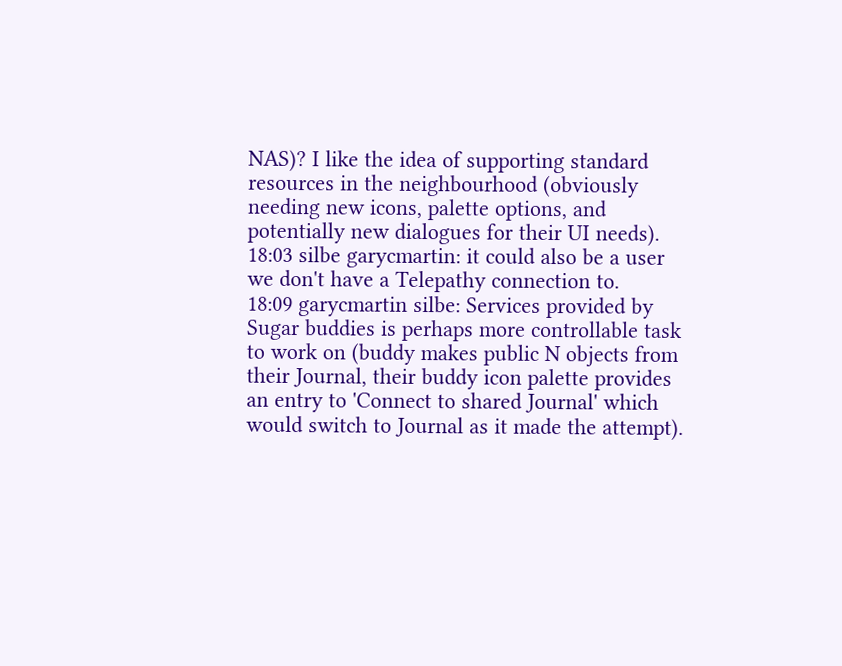NAS)? I like the idea of supporting standard resources in the neighbourhood (obviously needing new icons, palette options, and potentially new dialogues for their UI needs).
18:03 silbe garycmartin: it could also be a user we don't have a Telepathy connection to.
18:09 garycmartin silbe: Services provided by Sugar buddies is perhaps more controllable task to work on (buddy makes public N objects from their Journal, their buddy icon palette provides an entry to 'Connect to shared Journal' which would switch to Journal as it made the attempt).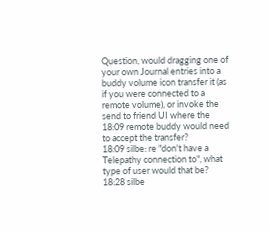Question, would dragging one of your own Journal entries into a buddy volume icon transfer it (as if you were connected to a remote volume), or invoke the send to friend UI where the
18:09 remote buddy would need to accept the transfer?
18:09 silbe: re "don't have a Telepathy connection to", what type of user would that be?
18:28 silbe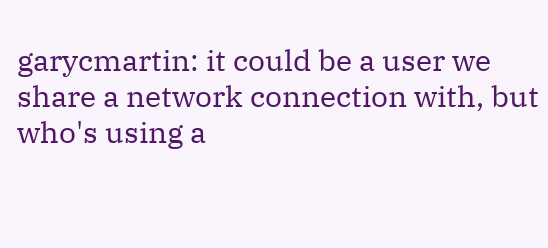garycmartin: it could be a user we share a network connection with, but who's using a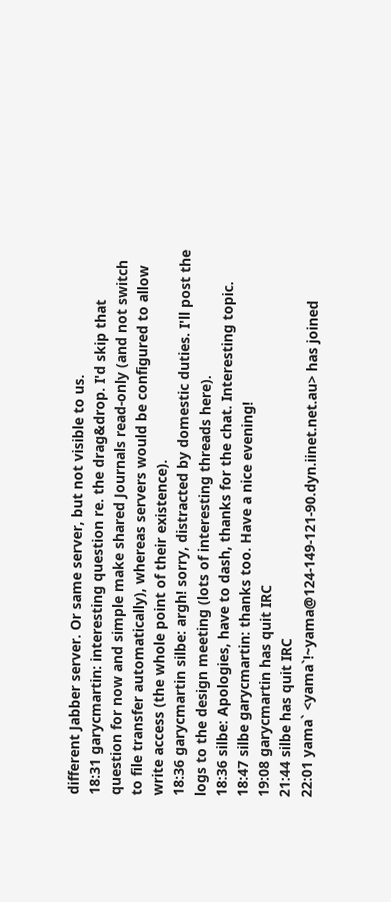different Jabber server. Or same server, but not visible to us.
18:31 garycmartin: interesting question re. the drag&drop. I'd skip that question for now and simple make shared Journals read-only (and not switch to file transfer automatically), whereas servers would be configured to allow write access (the whole point of their existence).
18:36 garycmartin silbe: argh! sorry, distracted by domestic duties. I'll post the logs to the design meeting (lots of interesting threads here).
18:36 silbe: Apologies, have to dash, thanks for the chat. Interesting topic.
18:47 silbe garycmartin: thanks too. Have a nice evening!
19:08 garycmartin has quit IRC
21:44 silbe has quit IRC
22:01 yama` <yama`!~yama@124-149-121-90.dyn.iinet.net.au> has joined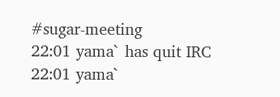#sugar-meeting
22:01 yama` has quit IRC
22:01 yama`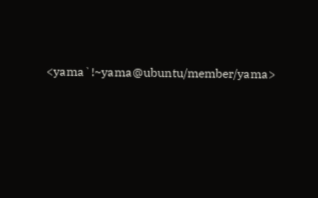<yama`!~yama@ubuntu/member/yama>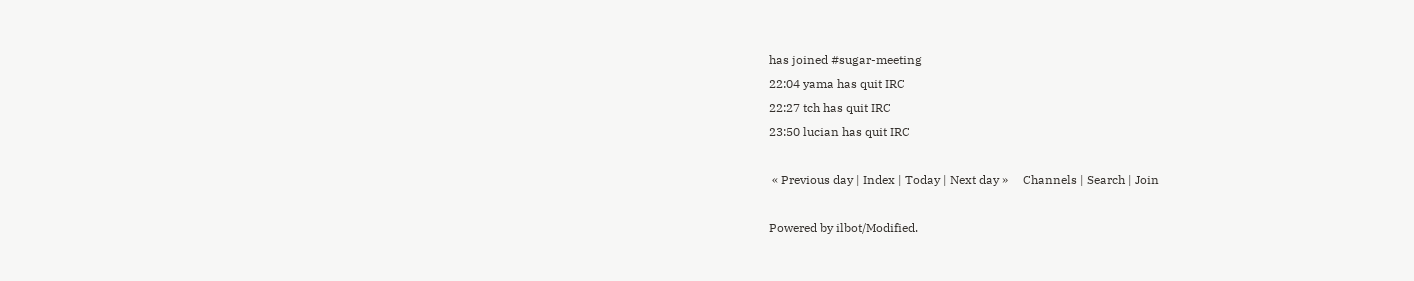has joined #sugar-meeting
22:04 yama has quit IRC
22:27 tch has quit IRC
23:50 lucian has quit IRC

 « Previous day | Index | Today | Next day »     Channels | Search | Join

Powered by ilbot/Modified.